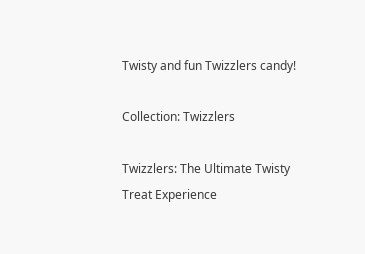Twisty and fun Twizzlers candy!

Collection: Twizzlers

Twizzlers: The Ultimate Twisty Treat Experience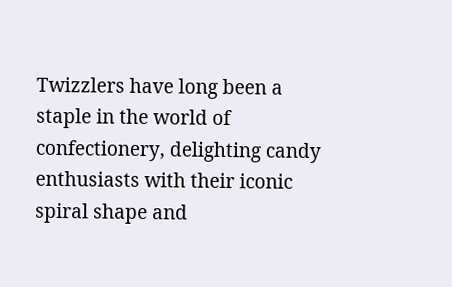Twizzlers have long been a staple in the world of confectionery, delighting candy enthusiasts with their iconic spiral shape and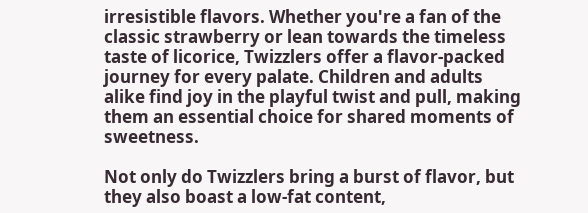irresistible flavors. Whether you're a fan of the classic strawberry or lean towards the timeless taste of licorice, Twizzlers offer a flavor-packed journey for every palate. Children and adults alike find joy in the playful twist and pull, making them an essential choice for shared moments of sweetness.

Not only do Twizzlers bring a burst of flavor, but they also boast a low-fat content,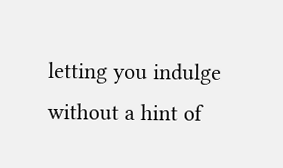letting you indulge without a hint of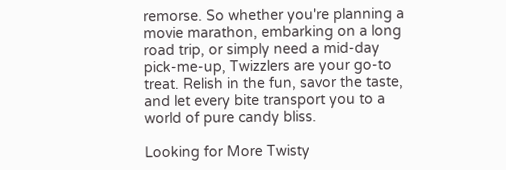remorse. So whether you're planning a movie marathon, embarking on a long road trip, or simply need a mid-day pick-me-up, Twizzlers are your go-to treat. Relish in the fun, savor the taste, and let every bite transport you to a world of pure candy bliss.

Looking for More Twisty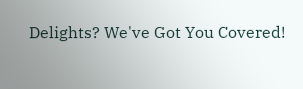Delights? We've Got You Covered!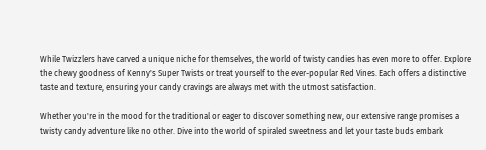While Twizzlers have carved a unique niche for themselves, the world of twisty candies has even more to offer. Explore the chewy goodness of Kenny's Super Twists or treat yourself to the ever-popular Red Vines. Each offers a distinctive taste and texture, ensuring your candy cravings are always met with the utmost satisfaction.

Whether you're in the mood for the traditional or eager to discover something new, our extensive range promises a twisty candy adventure like no other. Dive into the world of spiraled sweetness and let your taste buds embark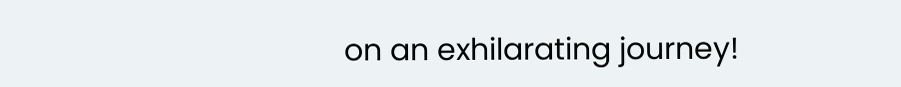on an exhilarating journey!